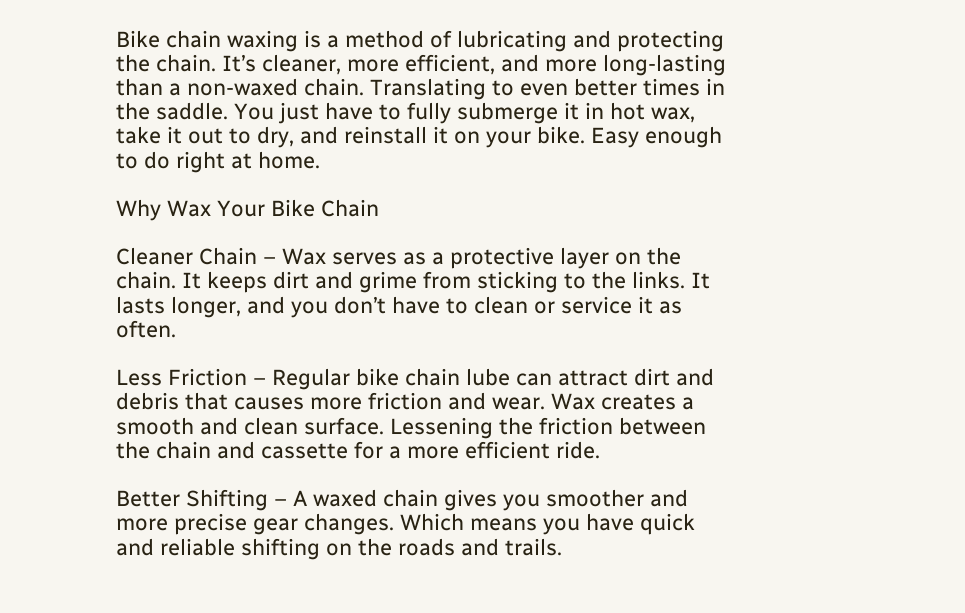Bike chain waxing is a method of lubricating and protecting the chain. It’s cleaner, more efficient, and more long-lasting than a non-waxed chain. Translating to even better times in the saddle. You just have to fully submerge it in hot wax, take it out to dry, and reinstall it on your bike. Easy enough to do right at home.

Why Wax Your Bike Chain

Cleaner Chain – Wax serves as a protective layer on the chain. It keeps dirt and grime from sticking to the links. It lasts longer, and you don’t have to clean or service it as often.

Less Friction – Regular bike chain lube can attract dirt and debris that causes more friction and wear. Wax creates a smooth and clean surface. Lessening the friction between the chain and cassette for a more efficient ride.

Better Shifting – A waxed chain gives you smoother and more precise gear changes. Which means you have quick and reliable shifting on the roads and trails.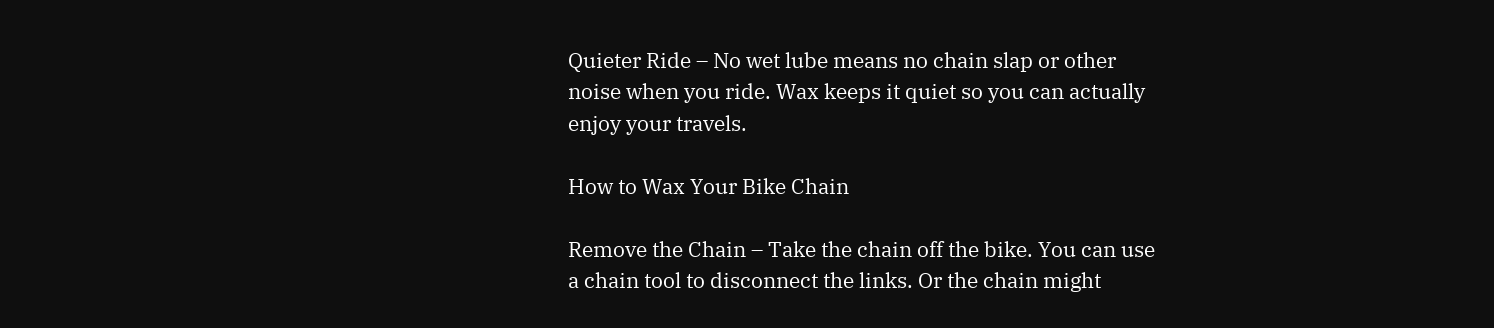Quieter Ride – No wet lube means no chain slap or other noise when you ride. Wax keeps it quiet so you can actually enjoy your travels.

How to Wax Your Bike Chain

Remove the Chain – Take the chain off the bike. You can use a chain tool to disconnect the links. Or the chain might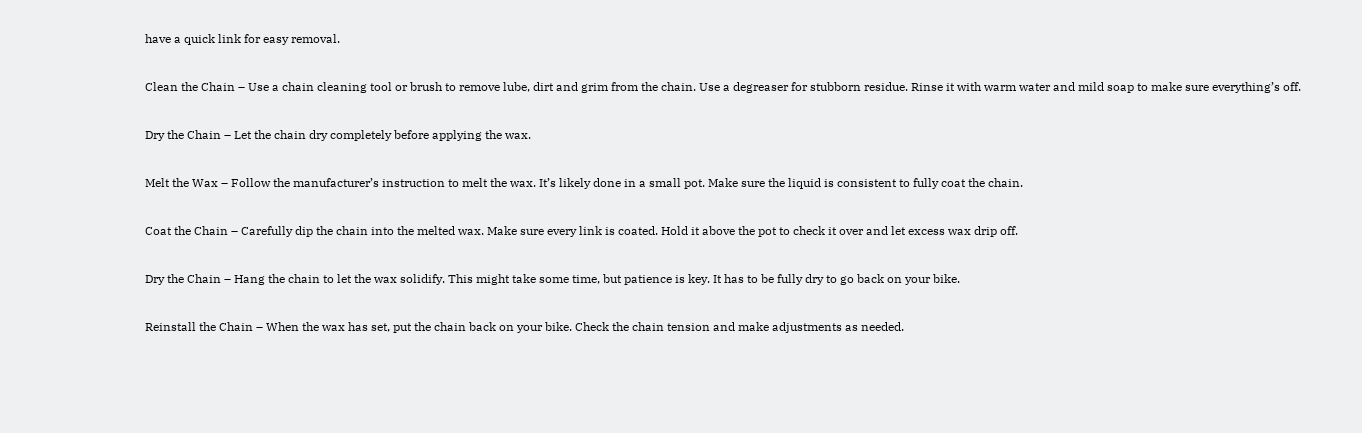have a quick link for easy removal.

Clean the Chain – Use a chain cleaning tool or brush to remove lube, dirt and grim from the chain. Use a degreaser for stubborn residue. Rinse it with warm water and mild soap to make sure everything’s off.

Dry the Chain – Let the chain dry completely before applying the wax.

Melt the Wax – Follow the manufacturer’s instruction to melt the wax. It’s likely done in a small pot. Make sure the liquid is consistent to fully coat the chain.

Coat the Chain – Carefully dip the chain into the melted wax. Make sure every link is coated. Hold it above the pot to check it over and let excess wax drip off.

Dry the Chain – Hang the chain to let the wax solidify. This might take some time, but patience is key. It has to be fully dry to go back on your bike.

Reinstall the Chain – When the wax has set, put the chain back on your bike. Check the chain tension and make adjustments as needed.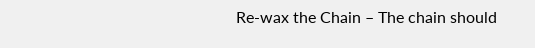Re-wax the Chain – The chain should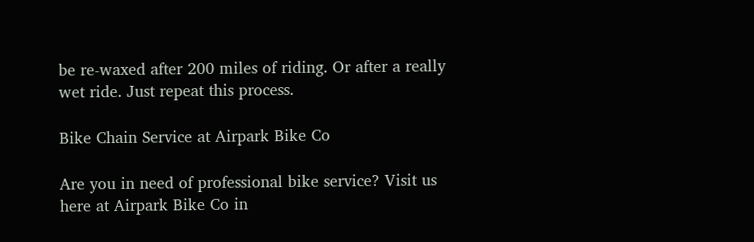be re-waxed after 200 miles of riding. Or after a really wet ride. Just repeat this process.

Bike Chain Service at Airpark Bike Co

Are you in need of professional bike service? Visit us here at Airpark Bike Co in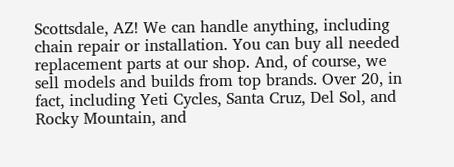Scottsdale, AZ! We can handle anything, including chain repair or installation. You can buy all needed replacement parts at our shop. And, of course, we sell models and builds from top brands. Over 20, in fact, including Yeti Cycles, Santa Cruz, Del Sol, and Rocky Mountain, and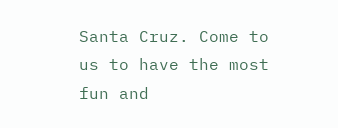Santa Cruz. Come to us to have the most fun and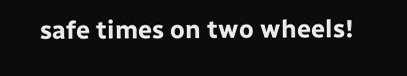safe times on two wheels!